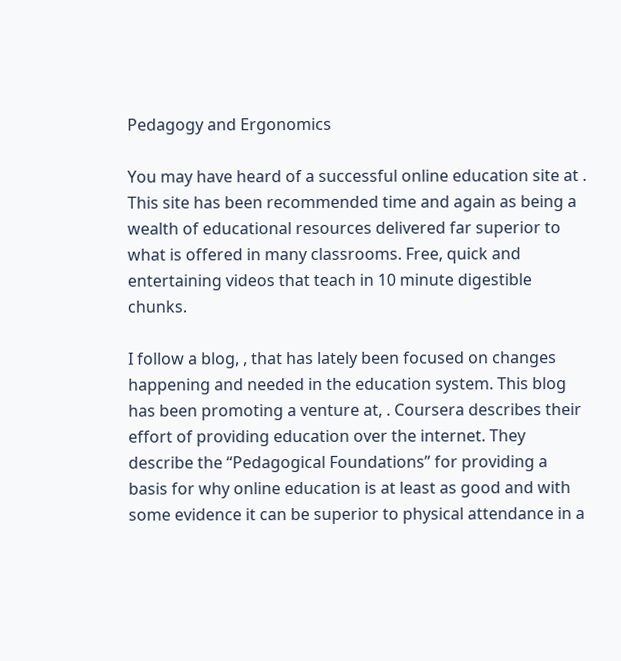Pedagogy and Ergonomics

You may have heard of a successful online education site at . This site has been recommended time and again as being a wealth of educational resources delivered far superior to what is offered in many classrooms. Free, quick and entertaining videos that teach in 10 minute digestible chunks.

I follow a blog, , that has lately been focused on changes happening and needed in the education system. This blog has been promoting a venture at, . Coursera describes their effort of providing education over the internet. They describe the “Pedagogical Foundations” for providing a basis for why online education is at least as good and with some evidence it can be superior to physical attendance in a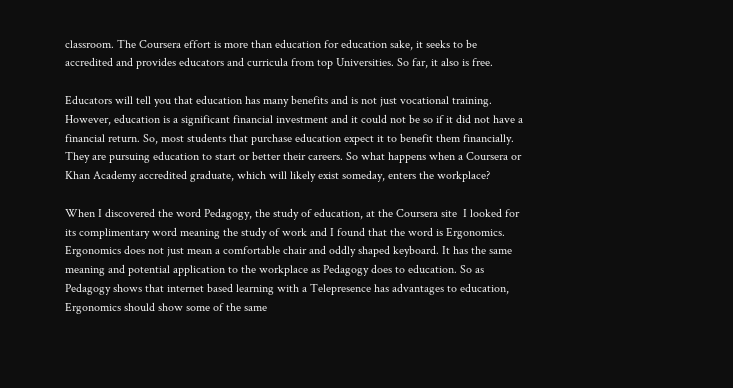classroom. The Coursera effort is more than education for education sake, it seeks to be accredited and provides educators and curricula from top Universities. So far, it also is free.

Educators will tell you that education has many benefits and is not just vocational training. However, education is a significant financial investment and it could not be so if it did not have a financial return. So, most students that purchase education expect it to benefit them financially. They are pursuing education to start or better their careers. So what happens when a Coursera or Khan Academy accredited graduate, which will likely exist someday, enters the workplace?

When I discovered the word Pedagogy, the study of education, at the Coursera site  I looked for its complimentary word meaning the study of work and I found that the word is Ergonomics. Ergonomics does not just mean a comfortable chair and oddly shaped keyboard. It has the same meaning and potential application to the workplace as Pedagogy does to education. So as Pedagogy shows that internet based learning with a Telepresence has advantages to education, Ergonomics should show some of the same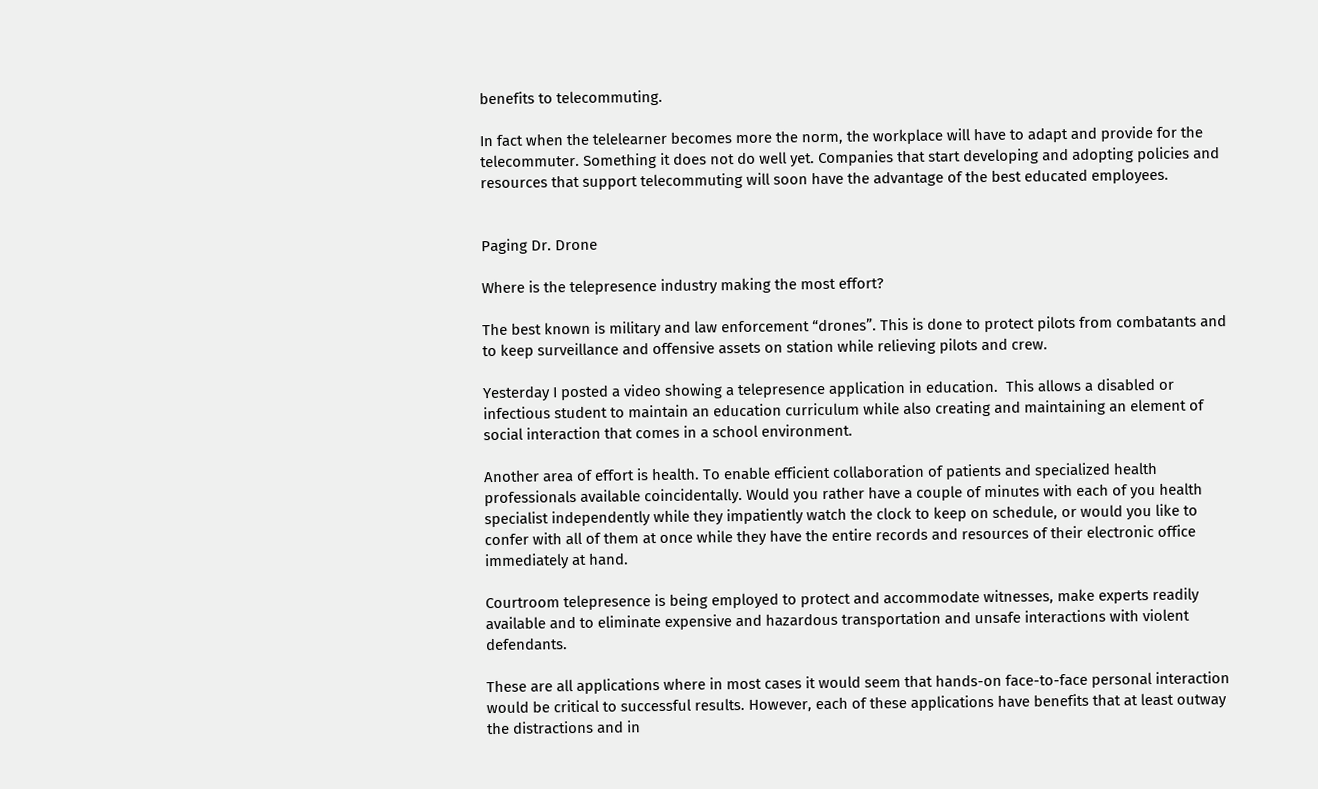benefits to telecommuting.

In fact when the telelearner becomes more the norm, the workplace will have to adapt and provide for the telecommuter. Something it does not do well yet. Companies that start developing and adopting policies and resources that support telecommuting will soon have the advantage of the best educated employees.


Paging Dr. Drone

Where is the telepresence industry making the most effort?

The best known is military and law enforcement “drones”. This is done to protect pilots from combatants and to keep surveillance and offensive assets on station while relieving pilots and crew.

Yesterday I posted a video showing a telepresence application in education.  This allows a disabled or infectious student to maintain an education curriculum while also creating and maintaining an element of social interaction that comes in a school environment.

Another area of effort is health. To enable efficient collaboration of patients and specialized health professionals available coincidentally. Would you rather have a couple of minutes with each of you health specialist independently while they impatiently watch the clock to keep on schedule, or would you like to confer with all of them at once while they have the entire records and resources of their electronic office immediately at hand.

Courtroom telepresence is being employed to protect and accommodate witnesses, make experts readily available and to eliminate expensive and hazardous transportation and unsafe interactions with violent defendants.

These are all applications where in most cases it would seem that hands-on face-to-face personal interaction would be critical to successful results. However, each of these applications have benefits that at least outway the distractions and in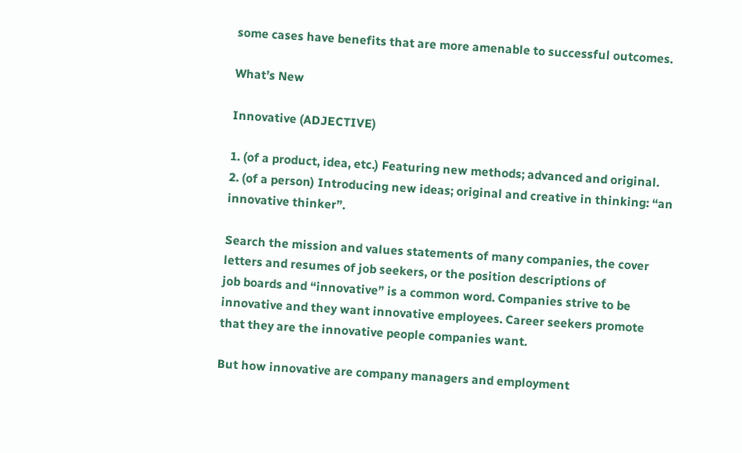some cases have benefits that are more amenable to successful outcomes.

What’s New

Innovative (ADJECTIVE)

1. (of a product, idea, etc.) Featuring new methods; advanced and original.
2. (of a person) Introducing new ideas; original and creative in thinking: “an innovative thinker”.

Search the mission and values statements of many companies, the cover
letters and resumes of job seekers, or the position descriptions of
job boards and “innovative” is a common word. Companies strive to be
innovative and they want innovative employees. Career seekers promote
that they are the innovative people companies want.

But how innovative are company managers and employment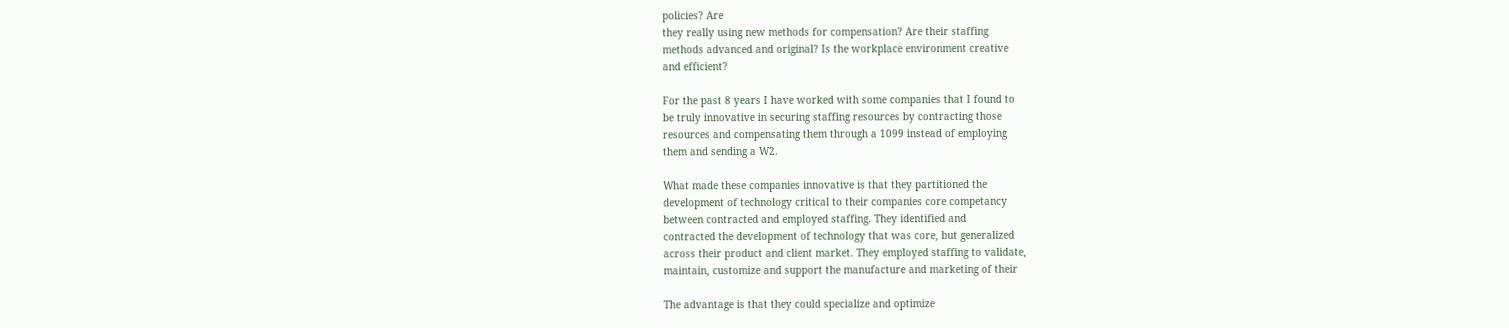policies? Are
they really using new methods for compensation? Are their staffing
methods advanced and original? Is the workplace environment creative
and efficient?

For the past 8 years I have worked with some companies that I found to
be truly innovative in securing staffing resources by contracting those
resources and compensating them through a 1099 instead of employing
them and sending a W2.

What made these companies innovative is that they partitioned the
development of technology critical to their companies core competancy
between contracted and employed staffing. They identified and
contracted the development of technology that was core, but generalized
across their product and client market. They employed staffing to validate,
maintain, customize and support the manufacture and marketing of their

The advantage is that they could specialize and optimize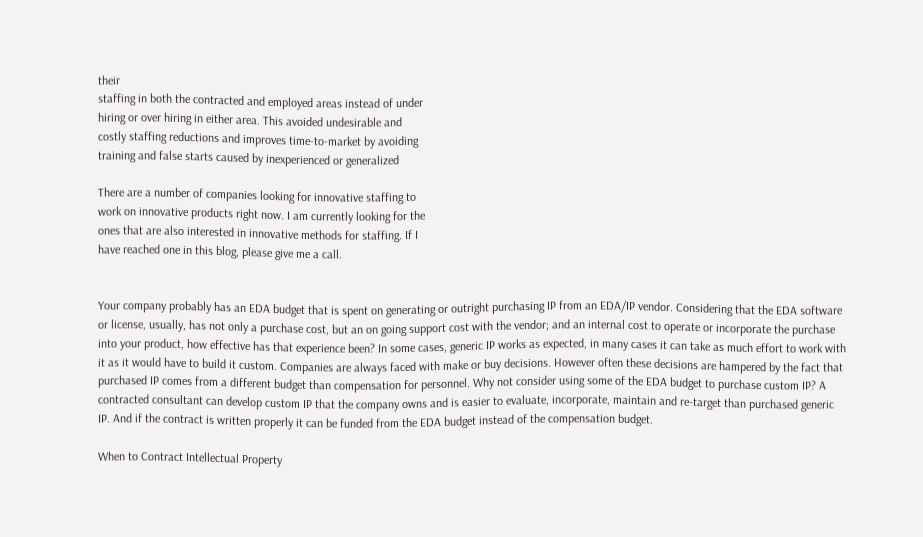their
staffing in both the contracted and employed areas instead of under
hiring or over hiring in either area. This avoided undesirable and
costly staffing reductions and improves time-to-market by avoiding
training and false starts caused by inexperienced or generalized

There are a number of companies looking for innovative staffing to
work on innovative products right now. I am currently looking for the
ones that are also interested in innovative methods for staffing. If I
have reached one in this blog, please give me a call.


Your company probably has an EDA budget that is spent on generating or outright purchasing IP from an EDA/IP vendor. Considering that the EDA software or license, usually, has not only a purchase cost, but an on going support cost with the vendor; and an internal cost to operate or incorporate the purchase into your product, how effective has that experience been? In some cases, generic IP works as expected, in many cases it can take as much effort to work with it as it would have to build it custom. Companies are always faced with make or buy decisions. However often these decisions are hampered by the fact that purchased IP comes from a different budget than compensation for personnel. Why not consider using some of the EDA budget to purchase custom IP? A contracted consultant can develop custom IP that the company owns and is easier to evaluate, incorporate, maintain and re-target than purchased generic IP. And if the contract is written properly it can be funded from the EDA budget instead of the compensation budget.

When to Contract Intellectual Property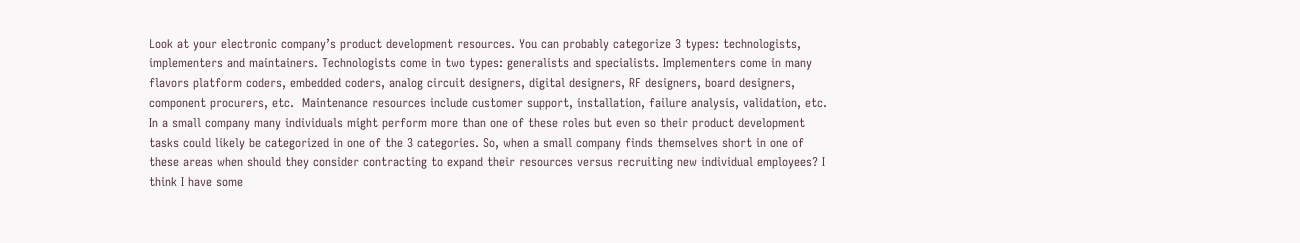Look at your electronic company’s product development resources. You can probably categorize 3 types: technologists, implementers and maintainers. Technologists come in two types: generalists and specialists. Implementers come in many flavors platform coders, embedded coders, analog circuit designers, digital designers, RF designers, board designers, component procurers, etc.  Maintenance resources include customer support, installation, failure analysis, validation, etc.  In a small company many individuals might perform more than one of these roles but even so their product development tasks could likely be categorized in one of the 3 categories. So, when a small company finds themselves short in one of these areas when should they consider contracting to expand their resources versus recruiting new individual employees? I think I have some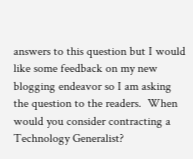answers to this question but I would like some feedback on my new blogging endeavor so I am asking the question to the readers.  When would you consider contracting a Technology Generalist?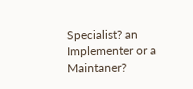Specialist? an Implementer or a Maintaner?